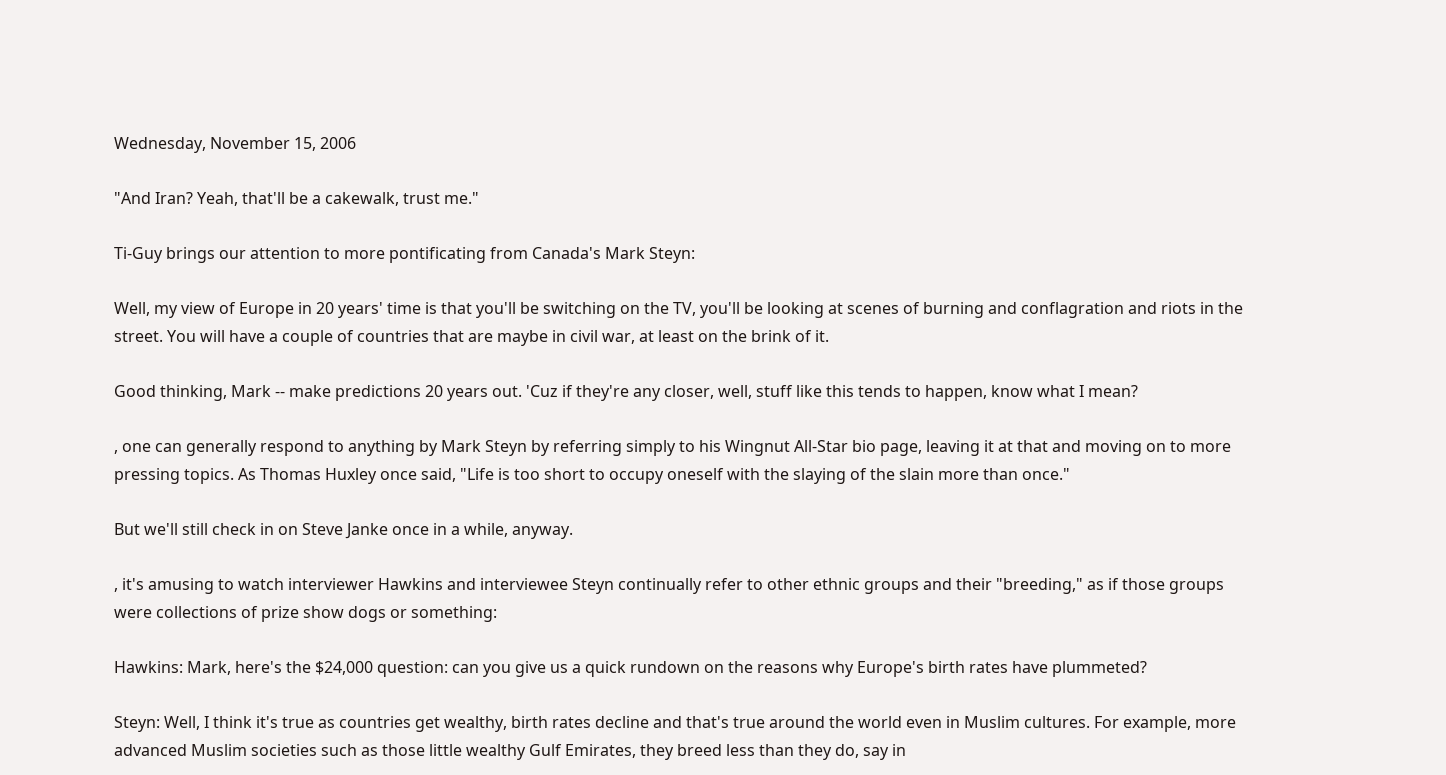Wednesday, November 15, 2006

"And Iran? Yeah, that'll be a cakewalk, trust me."

Ti-Guy brings our attention to more pontificating from Canada's Mark Steyn:

Well, my view of Europe in 20 years' time is that you'll be switching on the TV, you'll be looking at scenes of burning and conflagration and riots in the street. You will have a couple of countries that are maybe in civil war, at least on the brink of it.

Good thinking, Mark -- make predictions 20 years out. 'Cuz if they're any closer, well, stuff like this tends to happen, know what I mean?

, one can generally respond to anything by Mark Steyn by referring simply to his Wingnut All-Star bio page, leaving it at that and moving on to more pressing topics. As Thomas Huxley once said, "Life is too short to occupy oneself with the slaying of the slain more than once."

But we'll still check in on Steve Janke once in a while, anyway.

, it's amusing to watch interviewer Hawkins and interviewee Steyn continually refer to other ethnic groups and their "breeding," as if those groups were collections of prize show dogs or something:

Hawkins: Mark, here's the $24,000 question: can you give us a quick rundown on the reasons why Europe's birth rates have plummeted?

Steyn: Well, I think it's true as countries get wealthy, birth rates decline and that's true around the world even in Muslim cultures. For example, more advanced Muslim societies such as those little wealthy Gulf Emirates, they breed less than they do, say in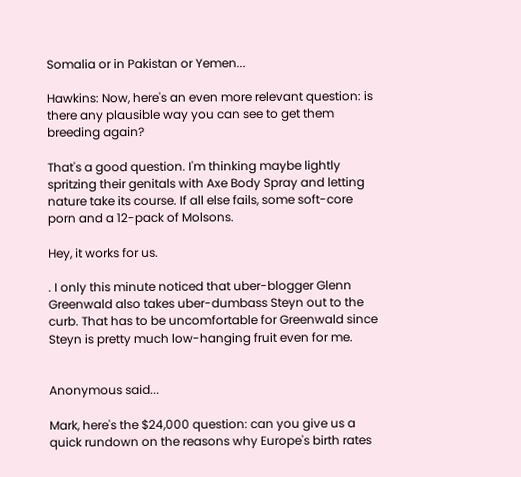Somalia or in Pakistan or Yemen...

Hawkins: Now, here's an even more relevant question: is there any plausible way you can see to get them breeding again?

That's a good question. I'm thinking maybe lightly spritzing their genitals with Axe Body Spray and letting nature take its course. If all else fails, some soft-core porn and a 12-pack of Molsons.

Hey, it works for us.

. I only this minute noticed that uber-blogger Glenn Greenwald also takes uber-dumbass Steyn out to the curb. That has to be uncomfortable for Greenwald since Steyn is pretty much low-hanging fruit even for me.


Anonymous said...

Mark, here's the $24,000 question: can you give us a quick rundown on the reasons why Europe's birth rates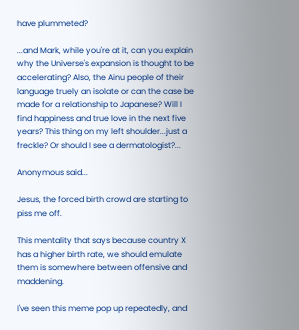have plummeted?

...and Mark, while you're at it, can you explain why the Universe's expansion is thought to be accelerating? Also, the Ainu people of their language truely an isolate or can the case be made for a relationship to Japanese? Will I find happiness and true love in the next five years? This thing on my left shoulder...just a freckle? Or should I see a dermatologist?...

Anonymous said...

Jesus, the forced birth crowd are starting to piss me off.

This mentality that says because country X has a higher birth rate, we should emulate them is somewhere between offensive and maddening.

I've seen this meme pop up repeatedly, and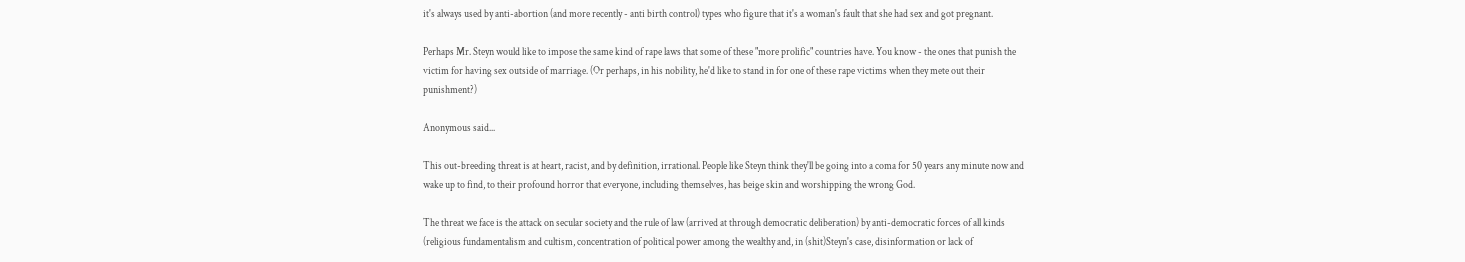it's always used by anti-abortion (and more recently - anti birth control) types who figure that it's a woman's fault that she had sex and got pregnant.

Perhaps Mr. Steyn would like to impose the same kind of rape laws that some of these "more prolific" countries have. You know - the ones that punish the victim for having sex outside of marriage. (Or perhaps, in his nobility, he'd like to stand in for one of these rape victims when they mete out their punishment?)

Anonymous said...

This out-breeding threat is at heart, racist, and by definition, irrational. People like Steyn think they'll be going into a coma for 50 years any minute now and wake up to find, to their profound horror that everyone, including themselves, has beige skin and worshipping the wrong God.

The threat we face is the attack on secular society and the rule of law (arrived at through democratic deliberation) by anti-democratic forces of all kinds (religious fundamentalism and cultism, concentration of political power among the wealthy and, in (shit)Steyn's case, disinformation or lack of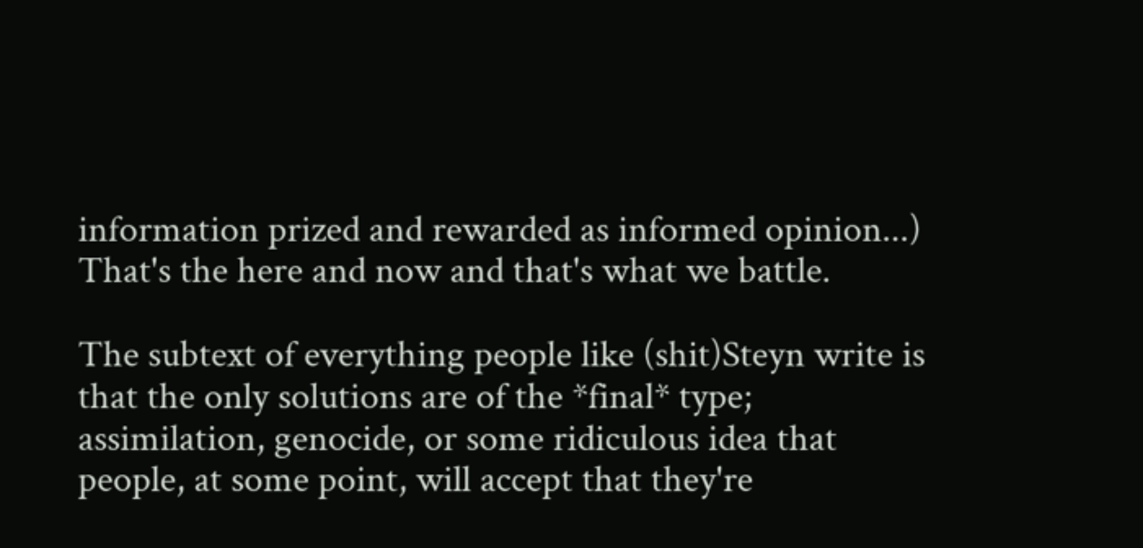information prized and rewarded as informed opinion...) That's the here and now and that's what we battle.

The subtext of everything people like (shit)Steyn write is that the only solutions are of the *final* type; assimilation, genocide, or some ridiculous idea that people, at some point, will accept that they're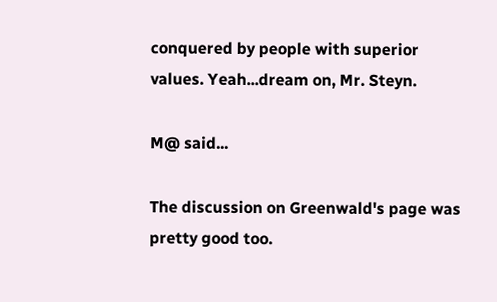conquered by people with superior values. Yeah...dream on, Mr. Steyn.

M@ said...

The discussion on Greenwald's page was pretty good too.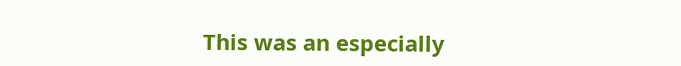This was an especially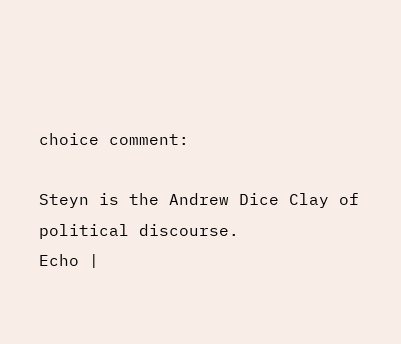choice comment:

Steyn is the Andrew Dice Clay of political discourse.
Echo |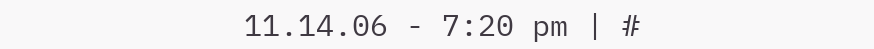11.14.06 - 7:20 pm | #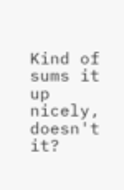Kind of sums it up nicely, doesn't it?